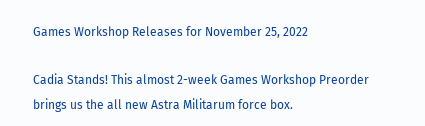Games Workshop Releases for November 25, 2022

Cadia Stands! This almost 2-week Games Workshop Preorder brings us the all new Astra Militarum force box.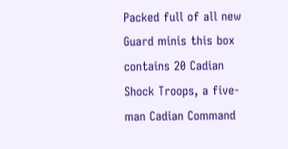Packed full of all new Guard minis this box contains 20 Cadian Shock Troops, a five-man Cadian Command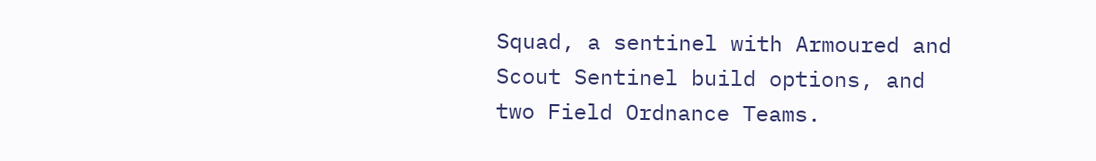Squad, a sentinel with Armoured and Scout Sentinel build options, and two Field Ordnance Teams.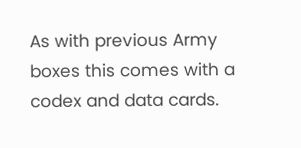As with previous Army boxes this comes with a codex and data cards.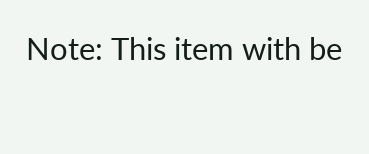Note: This item with be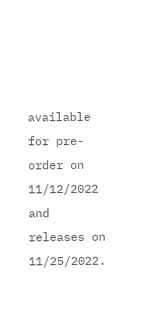available for pre-order on 11/12/2022 and releases on 11/25/2022.